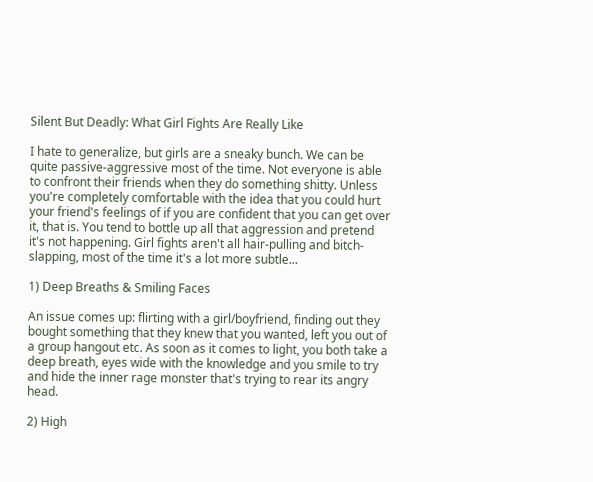Silent But Deadly: What Girl Fights Are Really Like

I hate to generalize, but girls are a sneaky bunch. We can be quite passive-aggressive most of the time. Not everyone is able to confront their friends when they do something shitty. Unless you're completely comfortable with the idea that you could hurt your friend's feelings of if you are confident that you can get over it, that is. You tend to bottle up all that aggression and pretend it's not happening. Girl fights aren't all hair-pulling and bitch-slapping, most of the time it's a lot more subtle...

1) Deep Breaths & Smiling Faces

An issue comes up: flirting with a girl/boyfriend, finding out they bought something that they knew that you wanted, left you out of a group hangout etc. As soon as it comes to light, you both take a deep breath, eyes wide with the knowledge and you smile to try and hide the inner rage monster that's trying to rear its angry head.

2) High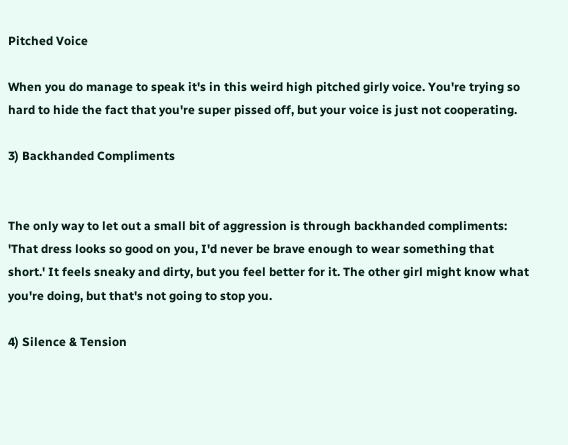Pitched Voice

When you do manage to speak it's in this weird high pitched girly voice. You're trying so hard to hide the fact that you're super pissed off, but your voice is just not cooperating.

3) Backhanded Compliments


The only way to let out a small bit of aggression is through backhanded compliments: 'That dress looks so good on you, I'd never be brave enough to wear something that short.' It feels sneaky and dirty, but you feel better for it. The other girl might know what you're doing, but that's not going to stop you.

4) Silence & Tension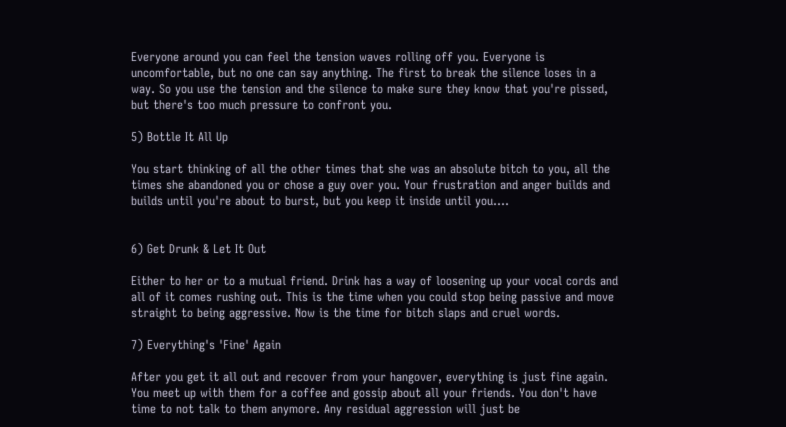Everyone around you can feel the tension waves rolling off you. Everyone is uncomfortable, but no one can say anything. The first to break the silence loses in a way. So you use the tension and the silence to make sure they know that you're pissed, but there's too much pressure to confront you.

5) Bottle It All Up

You start thinking of all the other times that she was an absolute bitch to you, all the times she abandoned you or chose a guy over you. Your frustration and anger builds and builds until you're about to burst, but you keep it inside until you....


6) Get Drunk & Let It Out

Either to her or to a mutual friend. Drink has a way of loosening up your vocal cords and all of it comes rushing out. This is the time when you could stop being passive and move straight to being aggressive. Now is the time for bitch slaps and cruel words.

7) Everything's 'Fine' Again

After you get it all out and recover from your hangover, everything is just fine again. You meet up with them for a coffee and gossip about all your friends. You don't have time to not talk to them anymore. Any residual aggression will just be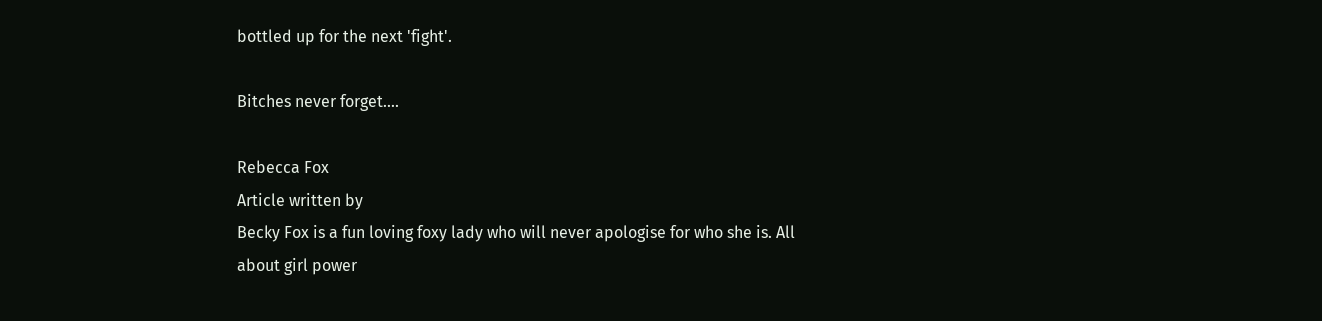bottled up for the next 'fight'.

Bitches never forget....

Rebecca Fox
Article written by
Becky Fox is a fun loving foxy lady who will never apologise for who she is. All about girl power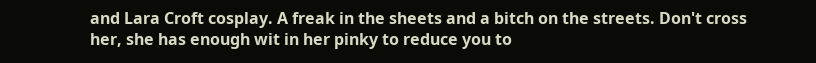and Lara Croft cosplay. A freak in the sheets and a bitch on the streets. Don't cross her, she has enough wit in her pinky to reduce you to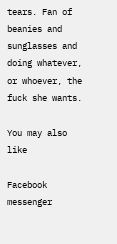tears. Fan of beanies and sunglasses and doing whatever, or whoever, the fuck she wants.

You may also like

Facebook messenger